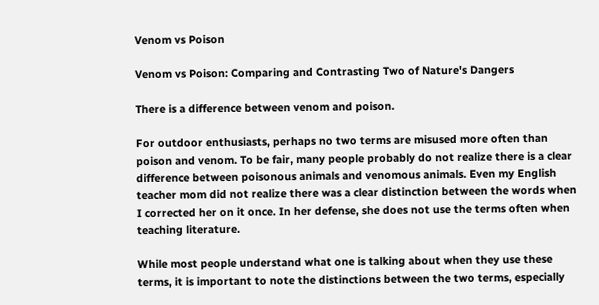Venom vs Poison

Venom vs Poison: Comparing and Contrasting Two of Nature's Dangers

There is a difference between venom and poison.

For outdoor enthusiasts, perhaps no two terms are misused more often than poison and venom. To be fair, many people probably do not realize there is a clear difference between poisonous animals and venomous animals. Even my English teacher mom did not realize there was a clear distinction between the words when I corrected her on it once. In her defense, she does not use the terms often when teaching literature.

While most people understand what one is talking about when they use these terms, it is important to note the distinctions between the two terms, especially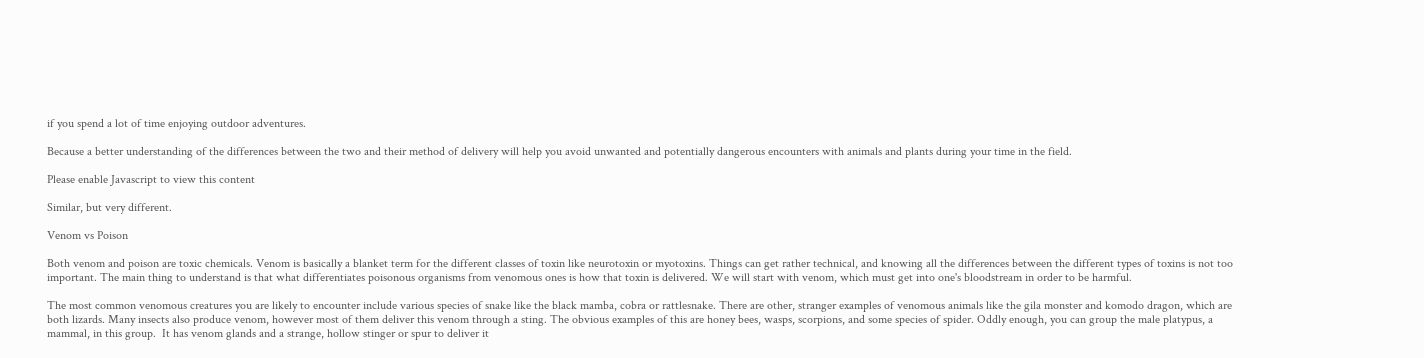if you spend a lot of time enjoying outdoor adventures.

Because a better understanding of the differences between the two and their method of delivery will help you avoid unwanted and potentially dangerous encounters with animals and plants during your time in the field.

Please enable Javascript to view this content

Similar, but very different.

Venom vs Poison

Both venom and poison are toxic chemicals. Venom is basically a blanket term for the different classes of toxin like neurotoxin or myotoxins. Things can get rather technical, and knowing all the differences between the different types of toxins is not too important. The main thing to understand is that what differentiates poisonous organisms from venomous ones is how that toxin is delivered. We will start with venom, which must get into one's bloodstream in order to be harmful.

The most common venomous creatures you are likely to encounter include various species of snake like the black mamba, cobra or rattlesnake. There are other, stranger examples of venomous animals like the gila monster and komodo dragon, which are both lizards. Many insects also produce venom, however most of them deliver this venom through a sting. The obvious examples of this are honey bees, wasps, scorpions, and some species of spider. Oddly enough, you can group the male platypus, a mammal, in this group.  It has venom glands and a strange, hollow stinger or spur to deliver it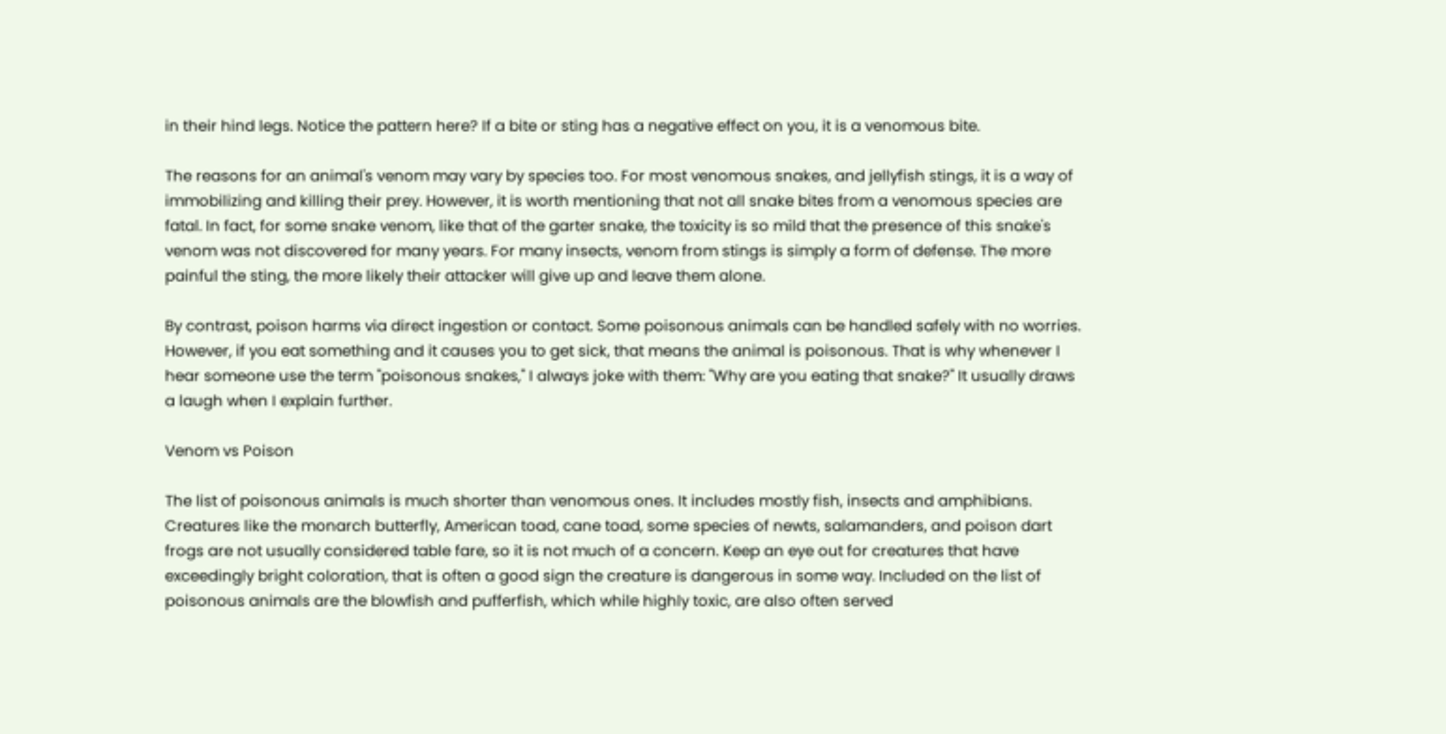in their hind legs. Notice the pattern here? If a bite or sting has a negative effect on you, it is a venomous bite.

The reasons for an animal's venom may vary by species too. For most venomous snakes, and jellyfish stings, it is a way of immobilizing and killing their prey. However, it is worth mentioning that not all snake bites from a venomous species are fatal. In fact, for some snake venom, like that of the garter snake, the toxicity is so mild that the presence of this snake's venom was not discovered for many years. For many insects, venom from stings is simply a form of defense. The more painful the sting, the more likely their attacker will give up and leave them alone.

By contrast, poison harms via direct ingestion or contact. Some poisonous animals can be handled safely with no worries. However, if you eat something and it causes you to get sick, that means the animal is poisonous. That is why whenever I hear someone use the term "poisonous snakes," I always joke with them: "Why are you eating that snake?" It usually draws a laugh when I explain further.

Venom vs Poison

The list of poisonous animals is much shorter than venomous ones. It includes mostly fish, insects and amphibians. Creatures like the monarch butterfly, American toad, cane toad, some species of newts, salamanders, and poison dart frogs are not usually considered table fare, so it is not much of a concern. Keep an eye out for creatures that have exceedingly bright coloration, that is often a good sign the creature is dangerous in some way. Included on the list of poisonous animals are the blowfish and pufferfish, which while highly toxic, are also often served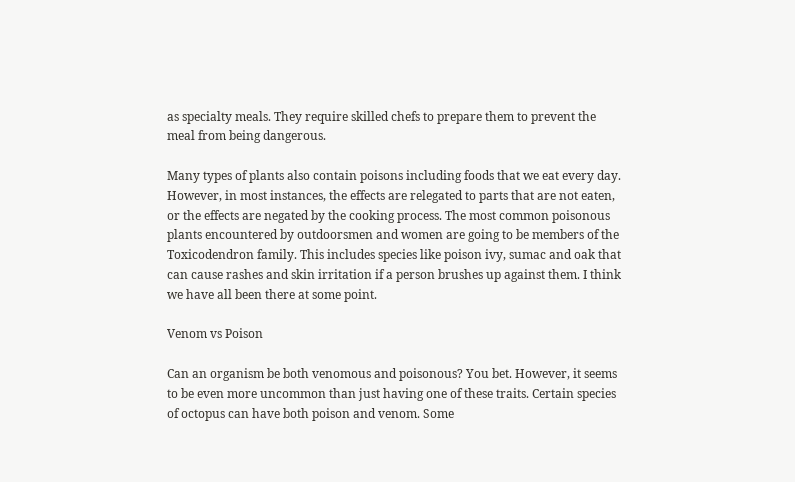as specialty meals. They require skilled chefs to prepare them to prevent the meal from being dangerous.

Many types of plants also contain poisons including foods that we eat every day. However, in most instances, the effects are relegated to parts that are not eaten, or the effects are negated by the cooking process. The most common poisonous plants encountered by outdoorsmen and women are going to be members of the Toxicodendron family. This includes species like poison ivy, sumac and oak that can cause rashes and skin irritation if a person brushes up against them. I think we have all been there at some point.

Venom vs Poison

Can an organism be both venomous and poisonous? You bet. However, it seems to be even more uncommon than just having one of these traits. Certain species of octopus can have both poison and venom. Some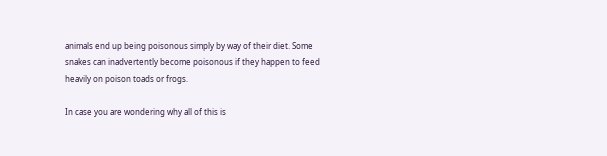animals end up being poisonous simply by way of their diet. Some snakes can inadvertently become poisonous if they happen to feed heavily on poison toads or frogs.

In case you are wondering why all of this is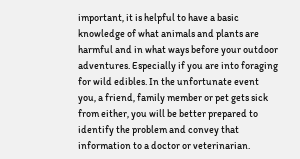important, it is helpful to have a basic knowledge of what animals and plants are harmful and in what ways before your outdoor adventures. Especially if you are into foraging for wild edibles. In the unfortunate event you, a friend, family member or pet gets sick from either, you will be better prepared to identify the problem and convey that information to a doctor or veterinarian.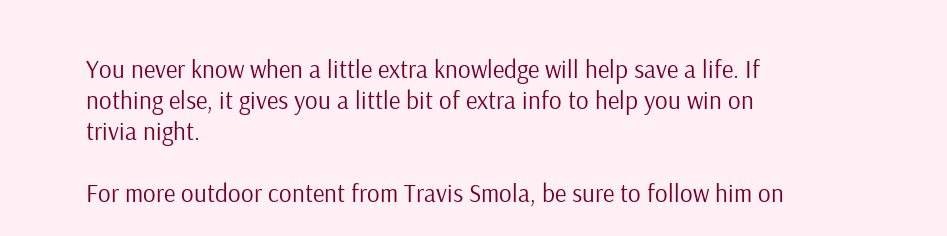You never know when a little extra knowledge will help save a life. If nothing else, it gives you a little bit of extra info to help you win on trivia night.

For more outdoor content from Travis Smola, be sure to follow him on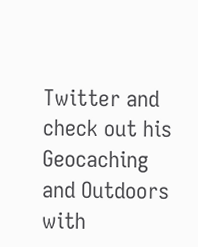Twitter and check out his Geocaching and Outdoors with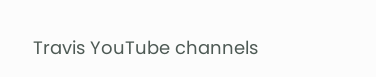Travis YouTube channels